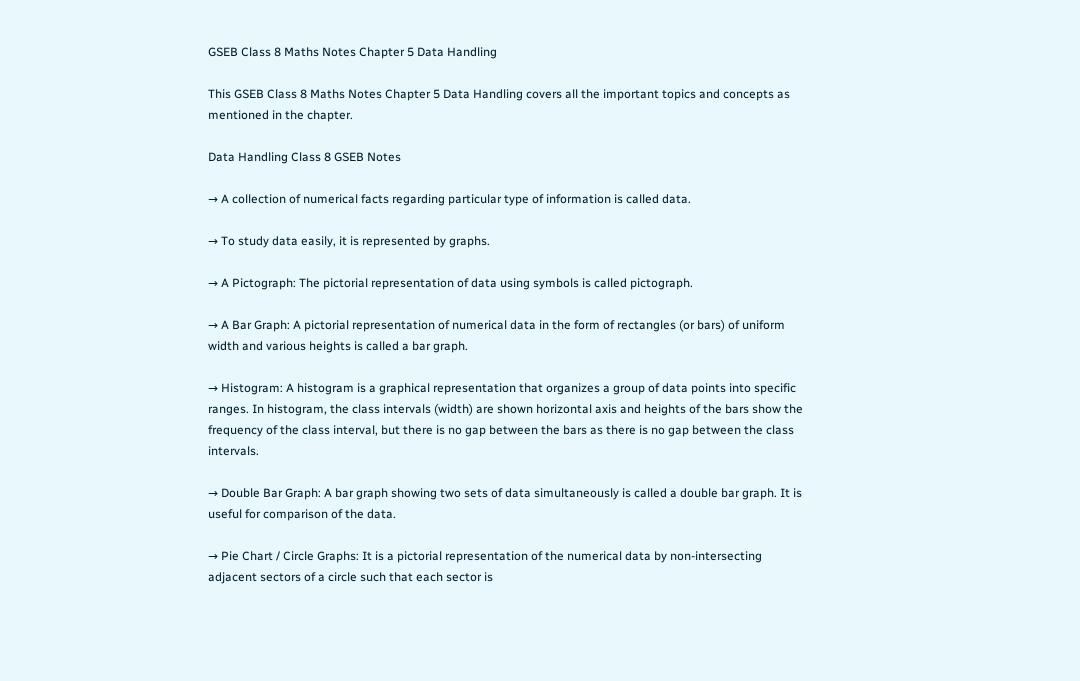GSEB Class 8 Maths Notes Chapter 5 Data Handling

This GSEB Class 8 Maths Notes Chapter 5 Data Handling covers all the important topics and concepts as mentioned in the chapter.

Data Handling Class 8 GSEB Notes

→ A collection of numerical facts regarding particular type of information is called data.

→ To study data easily, it is represented by graphs.

→ A Pictograph: The pictorial representation of data using symbols is called pictograph.

→ A Bar Graph: A pictorial representation of numerical data in the form of rectangles (or bars) of uniform width and various heights is called a bar graph.

→ Histogram: A histogram is a graphical representation that organizes a group of data points into specific ranges. In histogram, the class intervals (width) are shown horizontal axis and heights of the bars show the frequency of the class interval, but there is no gap between the bars as there is no gap between the class intervals.

→ Double Bar Graph: A bar graph showing two sets of data simultaneously is called a double bar graph. It is useful for comparison of the data.

→ Pie Chart / Circle Graphs: It is a pictorial representation of the numerical data by non-intersecting adjacent sectors of a circle such that each sector is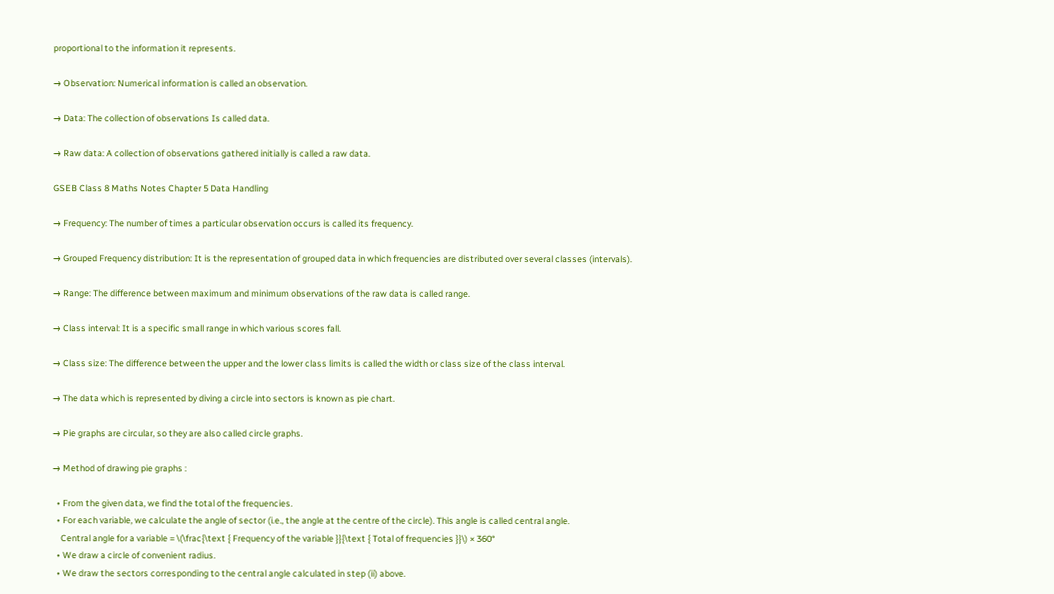proportional to the information it represents.

→ Observation: Numerical information is called an observation.

→ Data: The collection of observations Is called data.

→ Raw data: A collection of observations gathered initially is called a raw data.

GSEB Class 8 Maths Notes Chapter 5 Data Handling

→ Frequency: The number of times a particular observation occurs is called its frequency.

→ Grouped Frequency distribution: It is the representation of grouped data in which frequencies are distributed over several classes (intervals).

→ Range: The difference between maximum and minimum observations of the raw data is called range.

→ Class interval: It is a specific small range in which various scores fall.

→ Class size: The difference between the upper and the lower class limits is called the width or class size of the class interval.

→ The data which is represented by diving a circle into sectors is known as pie chart.

→ Pie graphs are circular, so they are also called circle graphs.

→ Method of drawing pie graphs :

  • From the given data, we find the total of the frequencies.
  • For each variable, we calculate the angle of sector (i.e., the angle at the centre of the circle). This angle is called central angle.
    Central angle for a variable = \(\frac{\text { Frequency of the variable }}{\text { Total of frequencies }}\) × 360°
  • We draw a circle of convenient radius.
  • We draw the sectors corresponding to the central angle calculated in step (ii) above.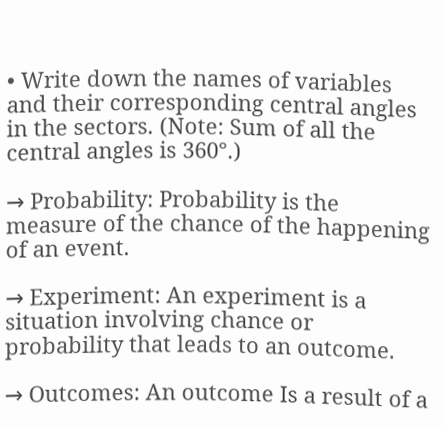• Write down the names of variables and their corresponding central angles in the sectors. (Note: Sum of all the central angles is 360°.)

→ Probability: Probability is the measure of the chance of the happening of an event.

→ Experiment: An experiment is a situation involving chance or probability that leads to an outcome.

→ Outcomes: An outcome Is a result of a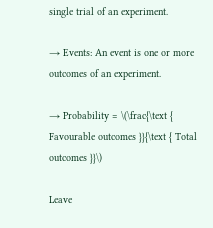single trial of an experiment.

→ Events: An event is one or more outcomes of an experiment.

→ Probability = \(\frac{\text { Favourable outcomes }}{\text { Total outcomes }}\)

Leave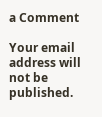a Comment

Your email address will not be published.